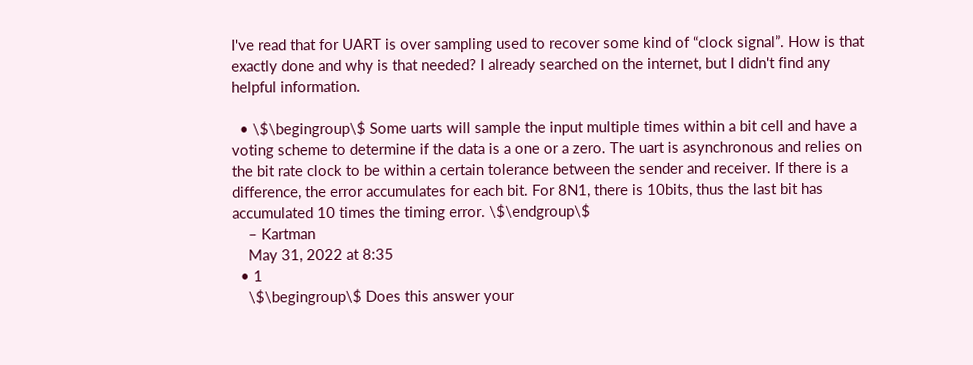I've read that for UART is over sampling used to recover some kind of “clock signal”. How is that exactly done and why is that needed? I already searched on the internet, but I didn't find any helpful information.

  • \$\begingroup\$ Some uarts will sample the input multiple times within a bit cell and have a voting scheme to determine if the data is a one or a zero. The uart is asynchronous and relies on the bit rate clock to be within a certain tolerance between the sender and receiver. If there is a difference, the error accumulates for each bit. For 8N1, there is 10bits, thus the last bit has accumulated 10 times the timing error. \$\endgroup\$
    – Kartman
    May 31, 2022 at 8:35
  • 1
    \$\begingroup\$ Does this answer your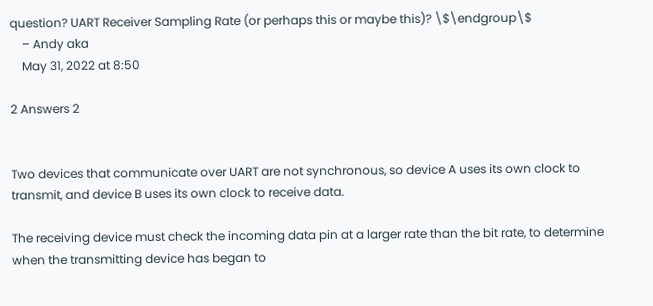question? UART Receiver Sampling Rate (or perhaps this or maybe this)? \$\endgroup\$
    – Andy aka
    May 31, 2022 at 8:50

2 Answers 2


Two devices that communicate over UART are not synchronous, so device A uses its own clock to transmit, and device B uses its own clock to receive data.

The receiving device must check the incoming data pin at a larger rate than the bit rate, to determine when the transmitting device has began to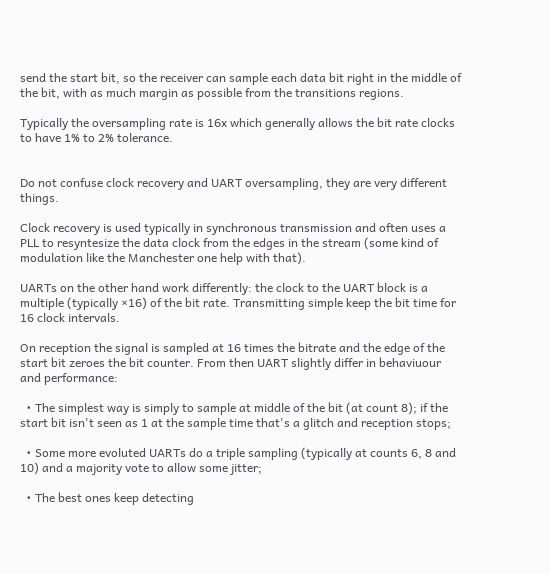send the start bit, so the receiver can sample each data bit right in the middle of the bit, with as much margin as possible from the transitions regions.

Typically the oversampling rate is 16x which generally allows the bit rate clocks to have 1% to 2% tolerance.


Do not confuse clock recovery and UART oversampling, they are very different things.

Clock recovery is used typically in synchronous transmission and often uses a PLL to resyntesize the data clock from the edges in the stream (some kind of modulation like the Manchester one help with that).

UARTs on the other hand work differently: the clock to the UART block is a multiple (typically ×16) of the bit rate. Transmitting simple keep the bit time for 16 clock intervals.

On reception the signal is sampled at 16 times the bitrate and the edge of the start bit zeroes the bit counter. From then UART slightly differ in behaviuour and performance:

  • The simplest way is simply to sample at middle of the bit (at count 8); if the start bit isn't seen as 1 at the sample time that's a glitch and reception stops;

  • Some more evoluted UARTs do a triple sampling (typically at counts 6, 8 and 10) and a majority vote to allow some jitter;

  • The best ones keep detecting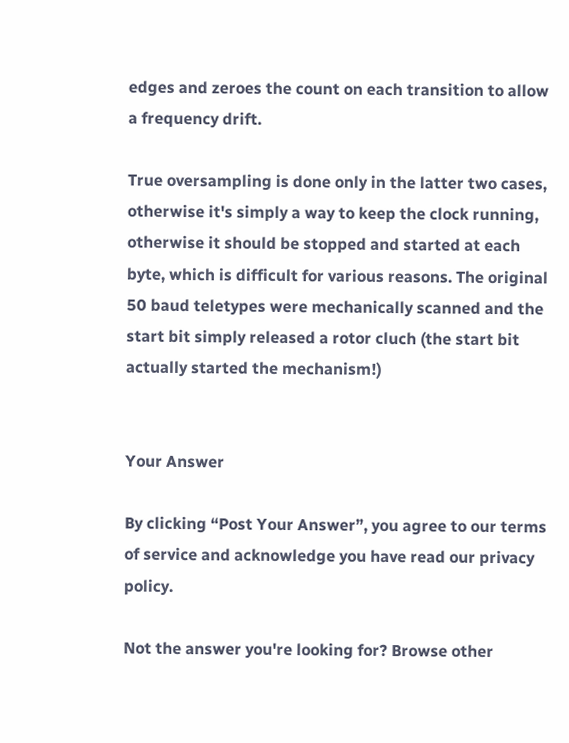edges and zeroes the count on each transition to allow a frequency drift.

True oversampling is done only in the latter two cases, otherwise it's simply a way to keep the clock running, otherwise it should be stopped and started at each byte, which is difficult for various reasons. The original 50 baud teletypes were mechanically scanned and the start bit simply released a rotor cluch (the start bit actually started the mechanism!)


Your Answer

By clicking “Post Your Answer”, you agree to our terms of service and acknowledge you have read our privacy policy.

Not the answer you're looking for? Browse other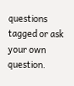questions tagged or ask your own question.